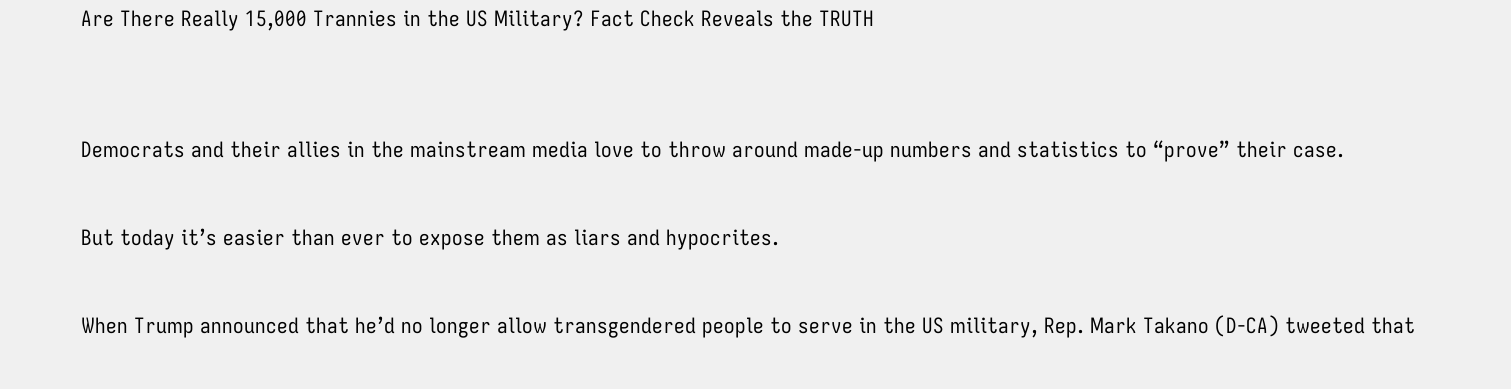Are There Really 15,000 Trannies in the US Military? Fact Check Reveals the TRUTH


Democrats and their allies in the mainstream media love to throw around made-up numbers and statistics to “prove” their case.

But today it’s easier than ever to expose them as liars and hypocrites.

When Trump announced that he’d no longer allow transgendered people to serve in the US military, Rep. Mark Takano (D-CA) tweeted that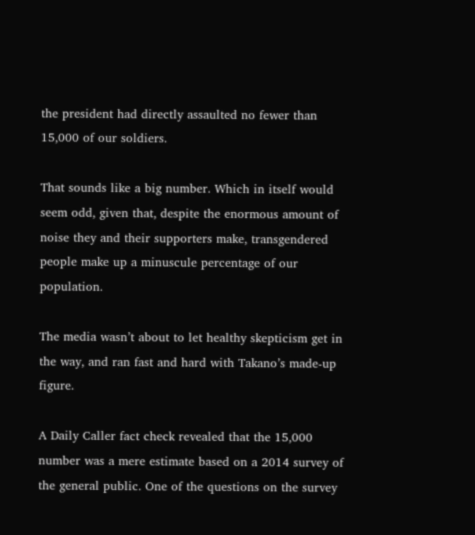the president had directly assaulted no fewer than 15,000 of our soldiers.

That sounds like a big number. Which in itself would seem odd, given that, despite the enormous amount of noise they and their supporters make, transgendered people make up a minuscule percentage of our population.

The media wasn’t about to let healthy skepticism get in the way, and ran fast and hard with Takano’s made-up figure.

A Daily Caller fact check revealed that the 15,000 number was a mere estimate based on a 2014 survey of the general public. One of the questions on the survey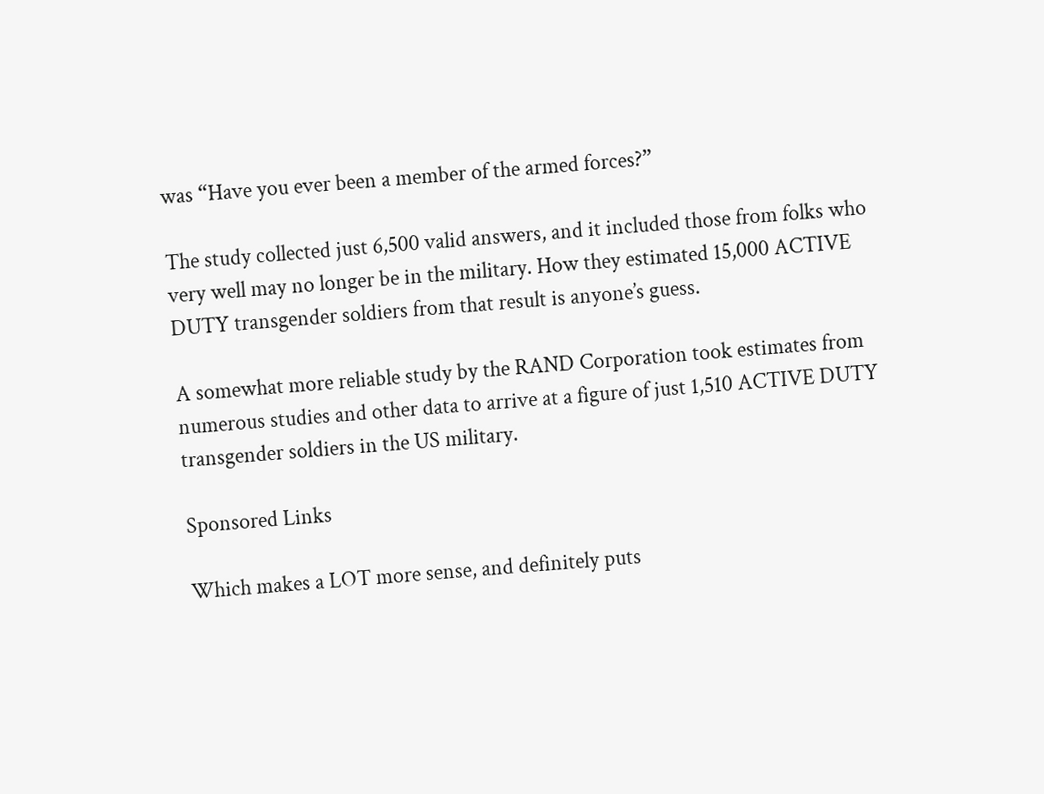was “Have you ever been a member of the armed forces?”

The study collected just 6,500 valid answers, and it included those from folks who very well may no longer be in the military. How they estimated 15,000 ACTIVE DUTY transgender soldiers from that result is anyone’s guess.

A somewhat more reliable study by the RAND Corporation took estimates from numerous studies and other data to arrive at a figure of just 1,510 ACTIVE DUTY transgender soldiers in the US military.

Sponsored Links

Which makes a LOT more sense, and definitely puts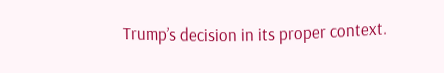Trump’s decision in its proper context.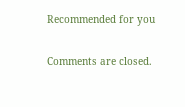Recommended for you

Comments are closed.